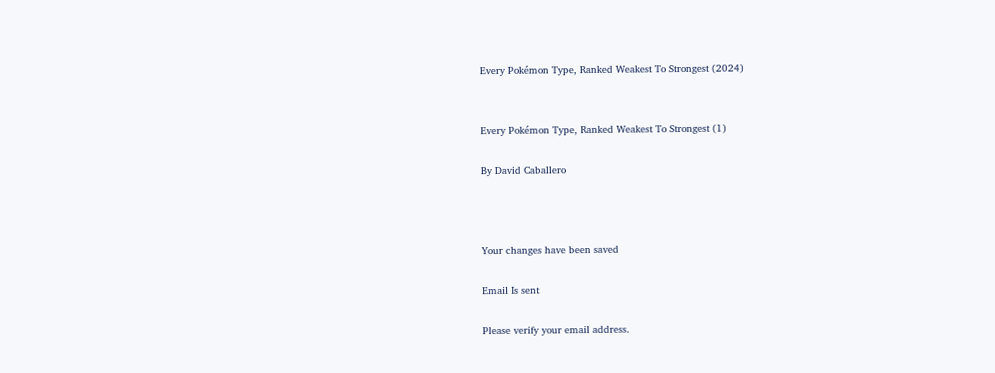Every Pokémon Type, Ranked Weakest To Strongest (2024)


Every Pokémon Type, Ranked Weakest To Strongest (1)

By David Caballero



Your changes have been saved

Email Is sent

Please verify your email address.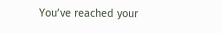You’ve reached your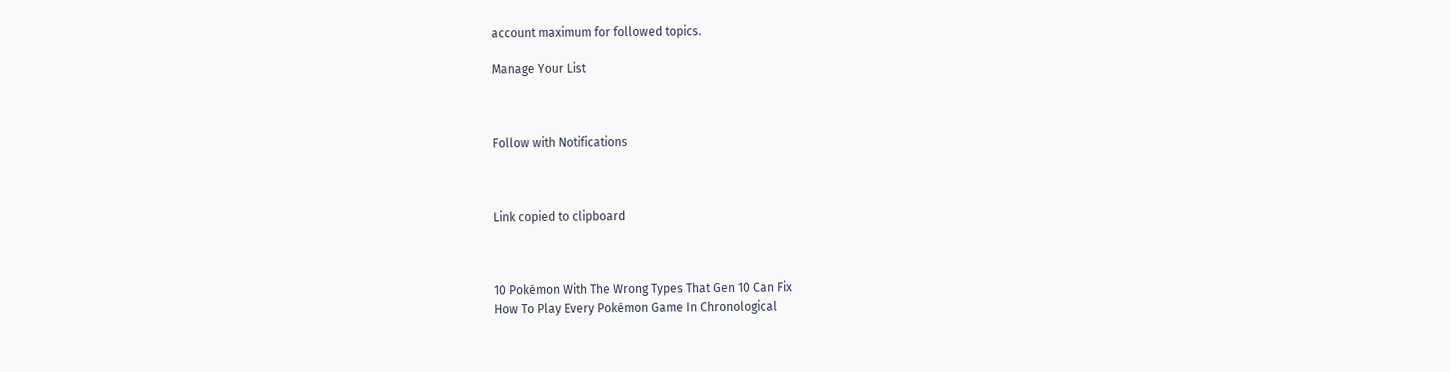account maximum for followed topics.

Manage Your List



Follow with Notifications



Link copied to clipboard



10 Pokémon With The Wrong Types That Gen 10 Can Fix
How To Play Every Pokémon Game In Chronological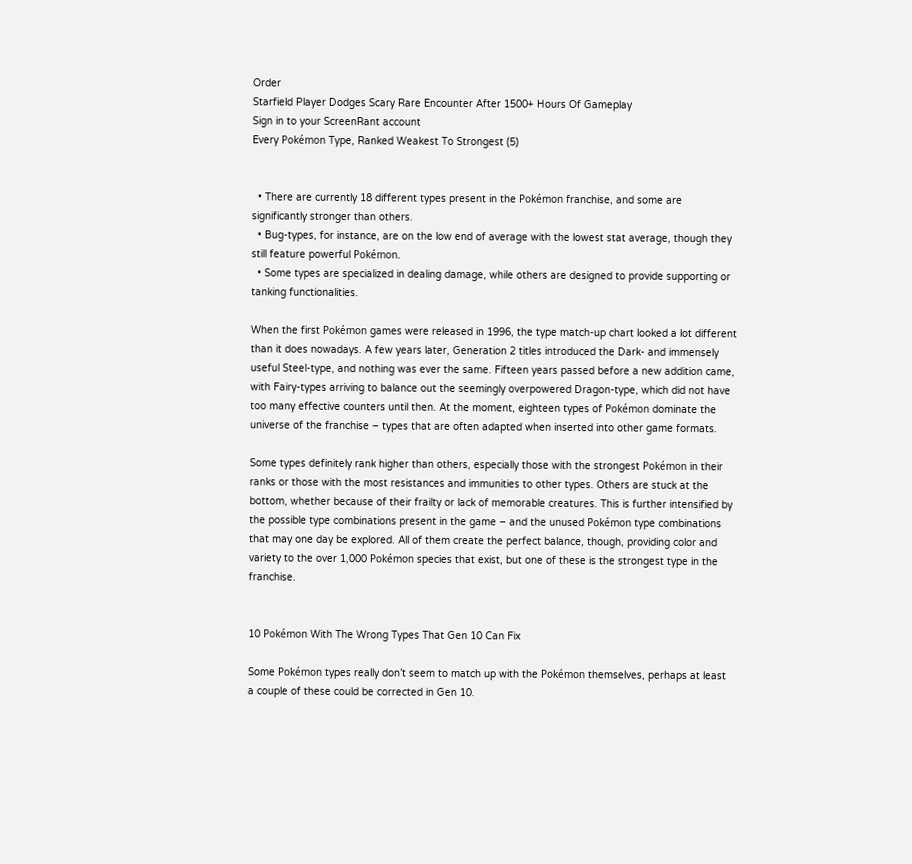Order
Starfield Player Dodges Scary Rare Encounter After 1500+ Hours Of Gameplay
Sign in to your ScreenRant account
Every Pokémon Type, Ranked Weakest To Strongest (5)


  • There are currently 18 different types present in the Pokémon franchise, and some are significantly stronger than others.
  • Bug-types, for instance, are on the low end of average with the lowest stat average, though they still feature powerful Pokémon.
  • Some types are specialized in dealing damage, while others are designed to provide supporting or tanking functionalities.

When the first Pokémon games were released in 1996, the type match-up chart looked a lot different than it does nowadays. A few years later, Generation 2 titles introduced the Dark- and immensely useful Steel-type, and nothing was ever the same. Fifteen years passed before a new addition came, with Fairy-types arriving to balance out the seemingly overpowered Dragon-type, which did not have too many effective counters until then. At the moment, eighteen types of Pokémon dominate the universe of the franchise – types that are often adapted when inserted into other game formats.

Some types definitely rank higher than others, especially those with the strongest Pokémon in their ranks or those with the most resistances and immunities to other types. Others are stuck at the bottom, whether because of their frailty or lack of memorable creatures. This is further intensified by the possible type combinations present in the game – and the unused Pokémon type combinations that may one day be explored. All of them create the perfect balance, though, providing color and variety to the over 1,000 Pokémon species that exist, but one of these is the strongest type in the franchise.


10 Pokémon With The Wrong Types That Gen 10 Can Fix

Some Pokémon types really don’t seem to match up with the Pokémon themselves, perhaps at least a couple of these could be corrected in Gen 10.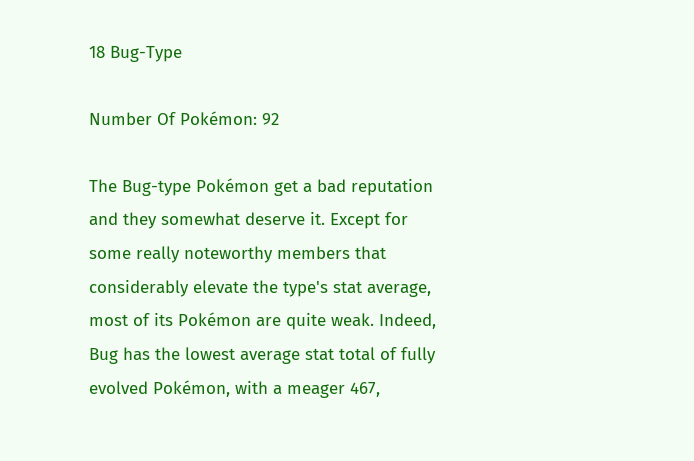18 Bug-Type

Number Of Pokémon: 92

The Bug-type Pokémon get a bad reputation and they somewhat deserve it. Except for some really noteworthy members that considerably elevate the type's stat average, most of its Pokémon are quite weak. Indeed, Bug has the lowest average stat total of fully evolved Pokémon, with a meager 467,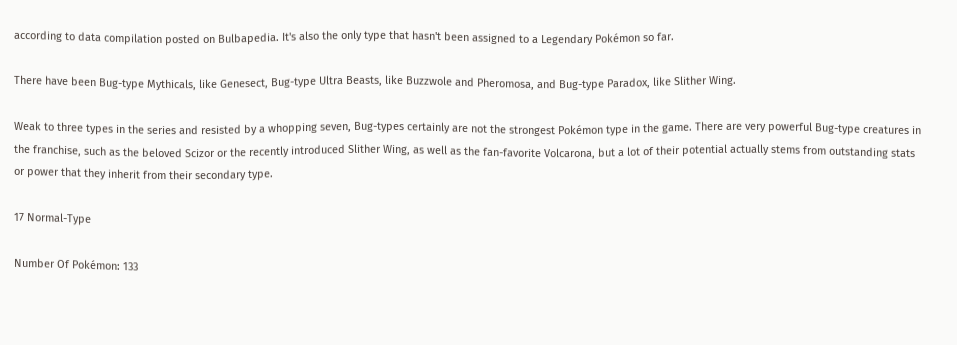according to data compilation posted on Bulbapedia. It's also the only type that hasn't been assigned to a Legendary Pokémon so far.

There have been Bug-type Mythicals, like Genesect, Bug-type Ultra Beasts, like Buzzwole and Pheromosa, and Bug-type Paradox, like Slither Wing.

Weak to three types in the series and resisted by a whopping seven, Bug-types certainly are not the strongest Pokémon type in the game. There are very powerful Bug-type creatures in the franchise, such as the beloved Scizor or the recently introduced Slither Wing, as well as the fan-favorite Volcarona, but a lot of their potential actually stems from outstanding stats or power that they inherit from their secondary type.

17 Normal-Type

Number Of Pokémon: 133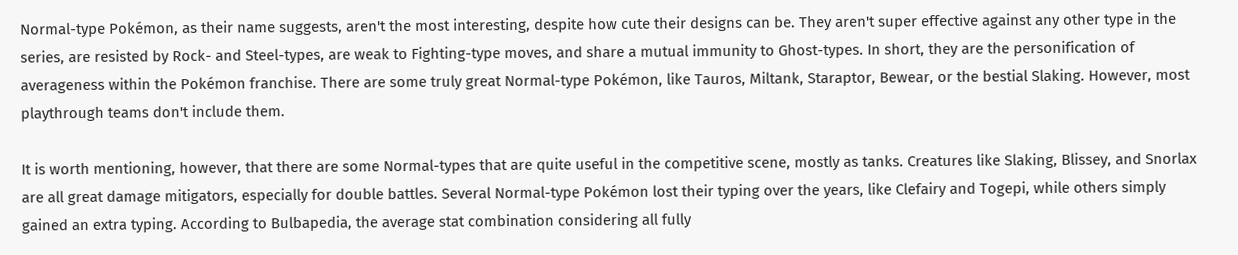Normal-type Pokémon, as their name suggests, aren't the most interesting, despite how cute their designs can be. They aren't super effective against any other type in the series, are resisted by Rock- and Steel-types, are weak to Fighting-type moves, and share a mutual immunity to Ghost-types. In short, they are the personification of averageness within the Pokémon franchise. There are some truly great Normal-type Pokémon, like Tauros, Miltank, Staraptor, Bewear, or the bestial Slaking. However, most playthrough teams don't include them.

It is worth mentioning, however, that there are some Normal-types that are quite useful in the competitive scene, mostly as tanks. Creatures like Slaking, Blissey, and Snorlax are all great damage mitigators, especially for double battles. Several Normal-type Pokémon lost their typing over the years, like Clefairy and Togepi, while others simply gained an extra typing. According to Bulbapedia, the average stat combination considering all fully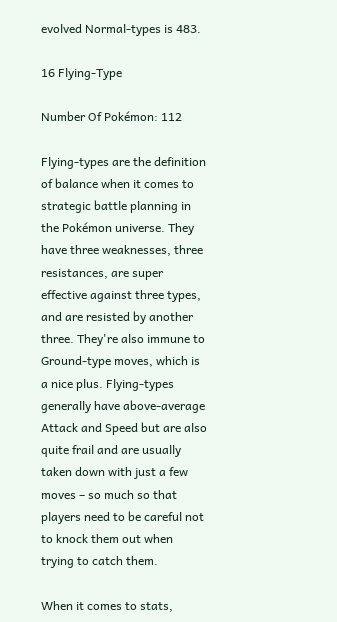evolved Normal-types is 483.

16 Flying-Type

Number Of Pokémon: 112

Flying-types are the definition of balance when it comes to strategic battle planning in the Pokémon universe. They have three weaknesses, three resistances, are super effective against three types, and are resisted by another three. They're also immune to Ground-type moves, which is a nice plus. Flying-types generally have above-average Attack and Speed but are also quite frail and are usually taken down with just a few moves – so much so that players need to be careful not to knock them out when trying to catch them.

When it comes to stats,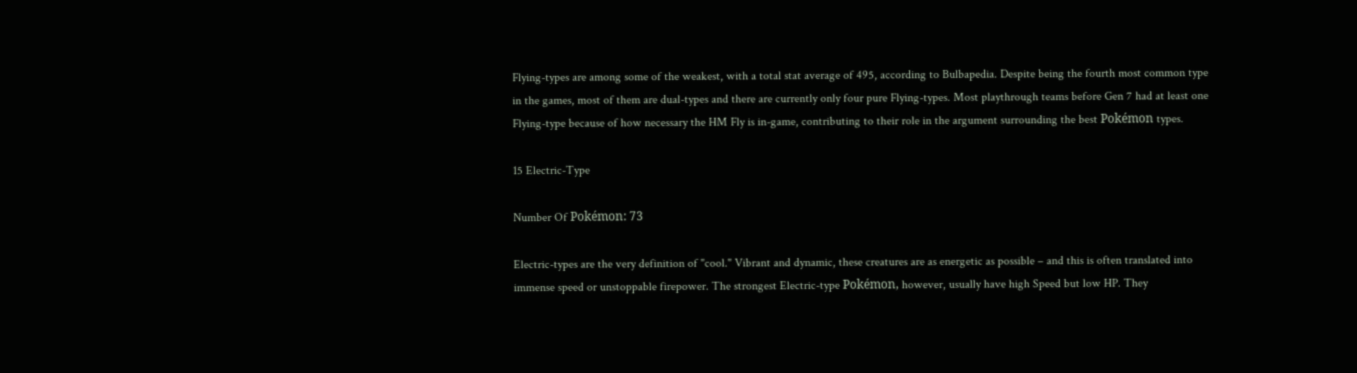Flying-types are among some of the weakest, with a total stat average of 495, according to Bulbapedia. Despite being the fourth most common type in the games, most of them are dual-types and there are currently only four pure Flying-types. Most playthrough teams before Gen 7 had at least one Flying-type because of how necessary the HM Fly is in-game, contributing to their role in the argument surrounding the best Pokémon types.

15 Electric-Type

Number Of Pokémon: 73

Electric-types are the very definition of "cool." Vibrant and dynamic, these creatures are as energetic as possible – and this is often translated into immense speed or unstoppable firepower. The strongest Electric-type Pokémon, however, usually have high Speed but low HP. They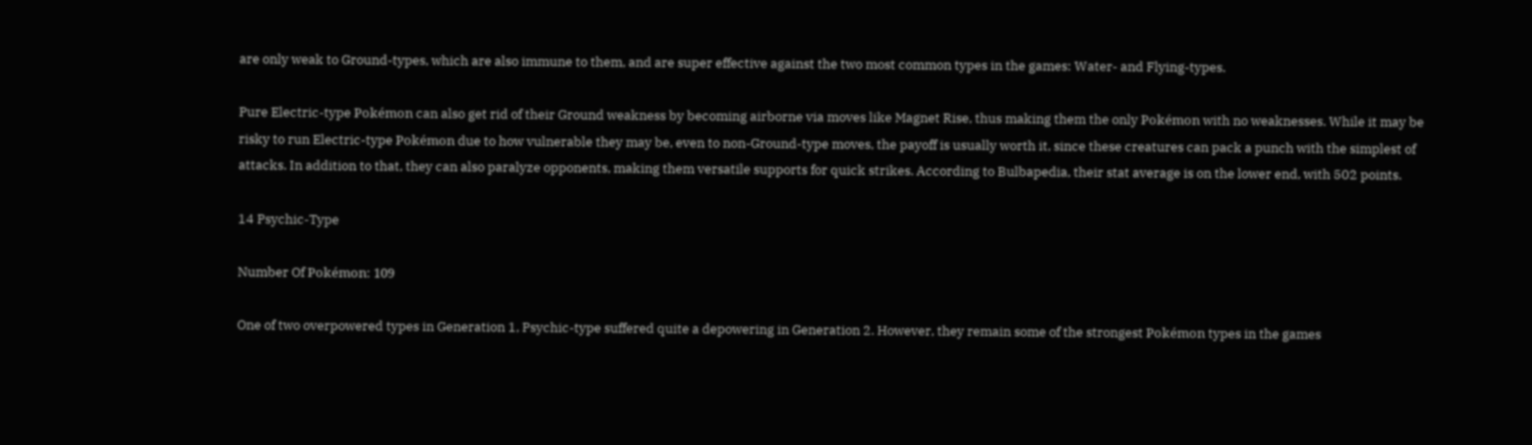are only weak to Ground-types, which are also immune to them, and are super effective against the two most common types in the games: Water- and Flying-types.

Pure Electric-type Pokémon can also get rid of their Ground weakness by becoming airborne via moves like Magnet Rise, thus making them the only Pokémon with no weaknesses. While it may be risky to run Electric-type Pokémon due to how vulnerable they may be, even to non-Ground-type moves, the payoff is usually worth it, since these creatures can pack a punch with the simplest of attacks. In addition to that, they can also paralyze opponents, making them versatile supports for quick strikes. According to Bulbapedia, their stat average is on the lower end, with 502 points.

14 Psychic-Type

Number Of Pokémon: 109

One of two overpowered types in Generation 1, Psychic-type suffered quite a depowering in Generation 2. However, they remain some of the strongest Pokémon types in the games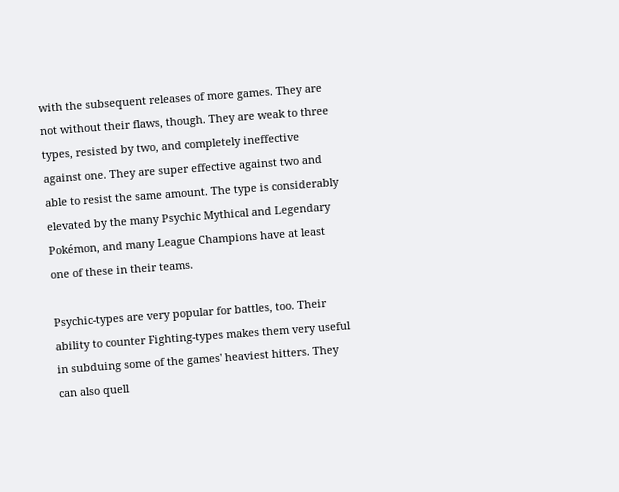with the subsequent releases of more games. They are not without their flaws, though. They are weak to three types, resisted by two, and completely ineffective against one. They are super effective against two and able to resist the same amount. The type is considerably elevated by the many Psychic Mythical and Legendary Pokémon, and many League Champions have at least one of these in their teams.

Psychic-types are very popular for battles, too. Their ability to counter Fighting-types makes them very useful in subduing some of the games' heaviest hitters. They can also quell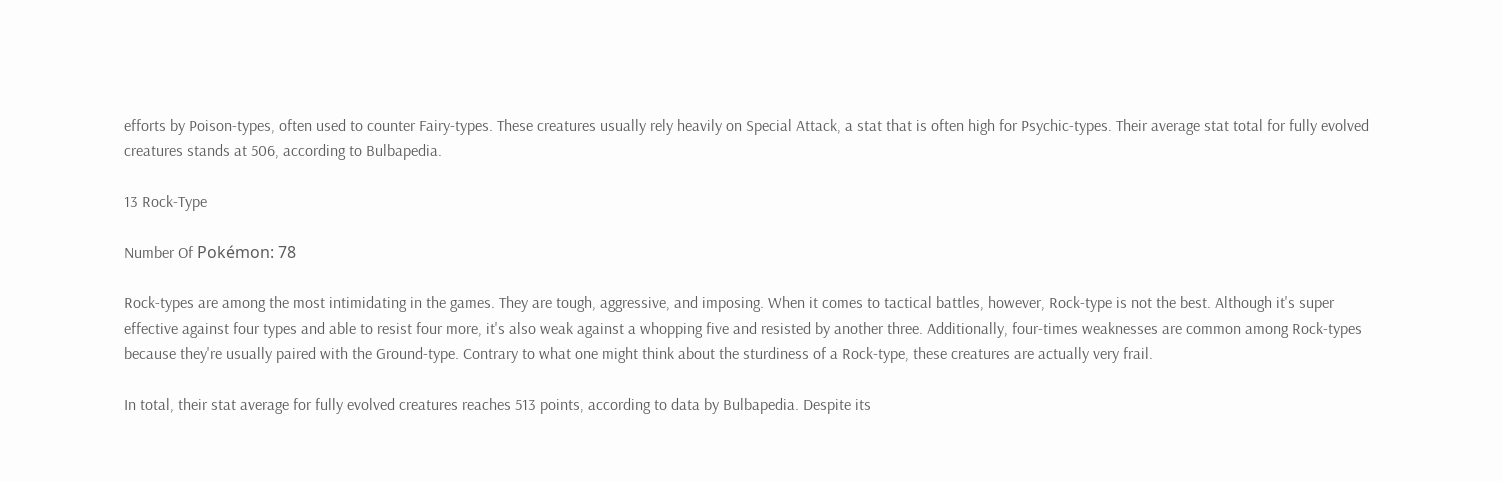efforts by Poison-types, often used to counter Fairy-types. These creatures usually rely heavily on Special Attack, a stat that is often high for Psychic-types. Their average stat total for fully evolved creatures stands at 506, according to Bulbapedia.

13 Rock-Type

Number Of Pokémon: 78

Rock-types are among the most intimidating in the games. They are tough, aggressive, and imposing. When it comes to tactical battles, however, Rock-type is not the best. Although it's super effective against four types and able to resist four more, it's also weak against a whopping five and resisted by another three. Additionally, four-times weaknesses are common among Rock-types because they're usually paired with the Ground-type. Contrary to what one might think about the sturdiness of a Rock-type, these creatures are actually very frail.

In total, their stat average for fully evolved creatures reaches 513 points, according to data by Bulbapedia. Despite its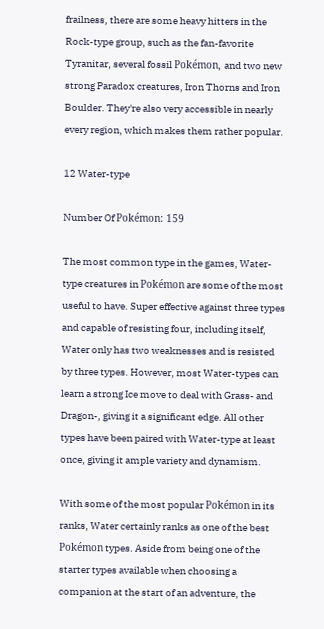frailness, there are some heavy hitters in the Rock-type group, such as the fan-favorite Tyranitar, several fossil Pokémon, and two new strong Paradox creatures, Iron Thorns and Iron Boulder. They're also very accessible in nearly every region, which makes them rather popular.

12 Water-type

Number Of Pokémon: 159

The most common type in the games, Water-type creatures in Pokémon are some of the most useful to have. Super effective against three types and capable of resisting four, including itself, Water only has two weaknesses and is resisted by three types. However, most Water-types can learn a strong Ice move to deal with Grass- and Dragon-, giving it a significant edge. All other types have been paired with Water-type at least once, giving it ample variety and dynamism.

With some of the most popular Pokémon in its ranks, Water certainly ranks as one of the best Pokémon types. Aside from being one of the starter types available when choosing a companion at the start of an adventure, the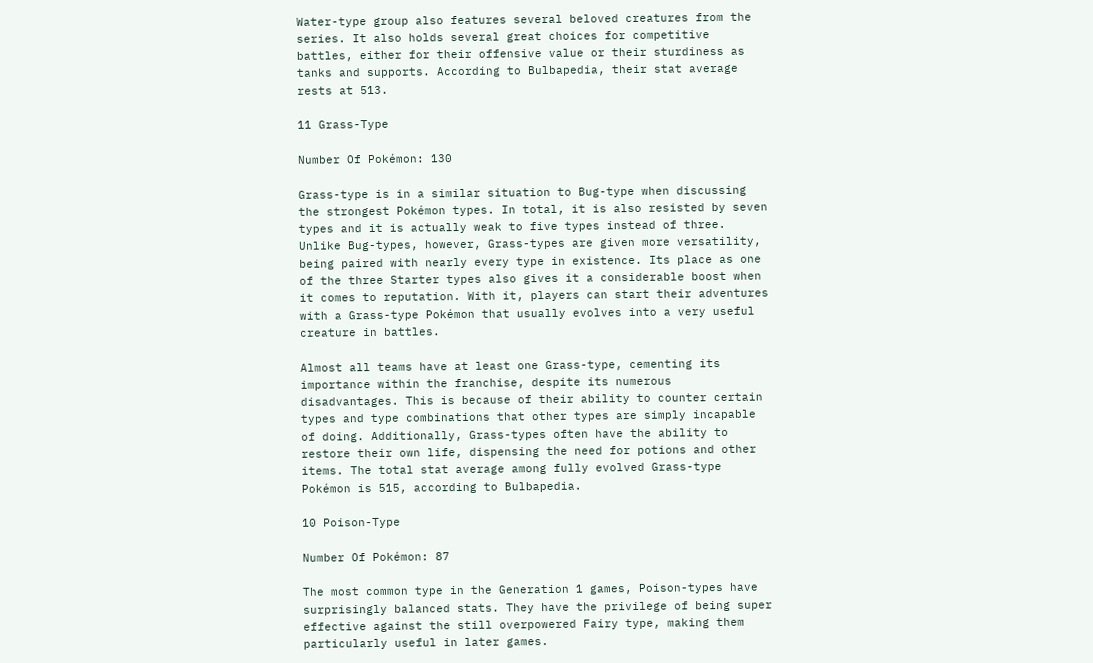Water-type group also features several beloved creatures from the series. It also holds several great choices for competitive battles, either for their offensive value or their sturdiness as tanks and supports. According to Bulbapedia, their stat average rests at 513.

11 Grass-Type

Number Of Pokémon: 130

Grass-type is in a similar situation to Bug-type when discussing the strongest Pokémon types. In total, it is also resisted by seven types and it is actually weak to five types instead of three. Unlike Bug-types, however, Grass-types are given more versatility, being paired with nearly every type in existence. Its place as one of the three Starter types also gives it a considerable boost when it comes to reputation. With it, players can start their adventures with a Grass-type Pokémon that usually evolves into a very useful creature in battles.

Almost all teams have at least one Grass-type, cementing its importance within the franchise, despite its numerous disadvantages. This is because of their ability to counter certain types and type combinations that other types are simply incapable of doing. Additionally, Grass-types often have the ability to restore their own life, dispensing the need for potions and other items. The total stat average among fully evolved Grass-type Pokémon is 515, according to Bulbapedia.

10 Poison-Type

Number Of Pokémon: 87

The most common type in the Generation 1 games, Poison-types have surprisingly balanced stats. They have the privilege of being super effective against the still overpowered Fairy type, making them particularly useful in later games.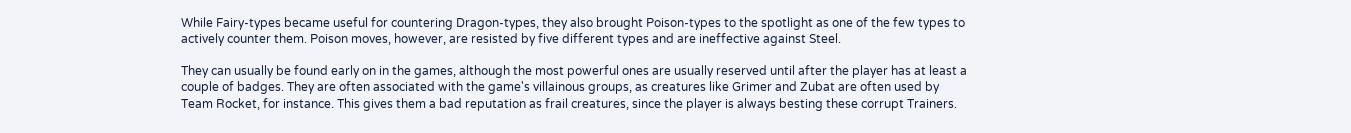While Fairy-types became useful for countering Dragon-types, they also brought Poison-types to the spotlight as one of the few types to actively counter them. Poison moves, however, are resisted by five different types and are ineffective against Steel.

They can usually be found early on in the games, although the most powerful ones are usually reserved until after the player has at least a couple of badges. They are often associated with the game's villainous groups, as creatures like Grimer and Zubat are often used by Team Rocket, for instance. This gives them a bad reputation as frail creatures, since the player is always besting these corrupt Trainers.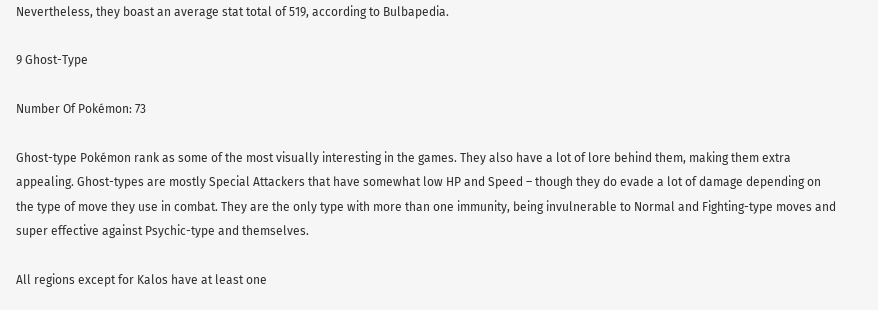Nevertheless, they boast an average stat total of 519, according to Bulbapedia.

9 Ghost-Type

Number Of Pokémon: 73

Ghost-type Pokémon rank as some of the most visually interesting in the games. They also have a lot of lore behind them, making them extra appealing. Ghost-types are mostly Special Attackers that have somewhat low HP and Speed – though they do evade a lot of damage depending on the type of move they use in combat. They are the only type with more than one immunity, being invulnerable to Normal and Fighting-type moves and super effective against Psychic-type and themselves.

All regions except for Kalos have at least one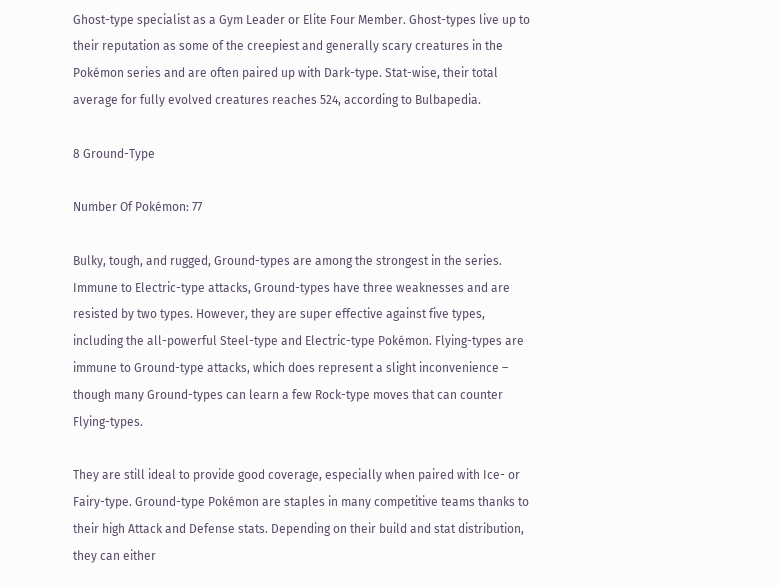Ghost-type specialist as a Gym Leader or Elite Four Member. Ghost-types live up to their reputation as some of the creepiest and generally scary creatures in the Pokémon series and are often paired up with Dark-type. Stat-wise, their total average for fully evolved creatures reaches 524, according to Bulbapedia.

8 Ground-Type

Number Of Pokémon: 77

Bulky, tough, and rugged, Ground-types are among the strongest in the series. Immune to Electric-type attacks, Ground-types have three weaknesses and are resisted by two types. However, they are super effective against five types, including the all-powerful Steel-type and Electric-type Pokémon. Flying-types are immune to Ground-type attacks, which does represent a slight inconvenience – though many Ground-types can learn a few Rock-type moves that can counter Flying-types.

They are still ideal to provide good coverage, especially when paired with Ice- or Fairy-type. Ground-type Pokémon are staples in many competitive teams thanks to their high Attack and Defense stats. Depending on their build and stat distribution, they can either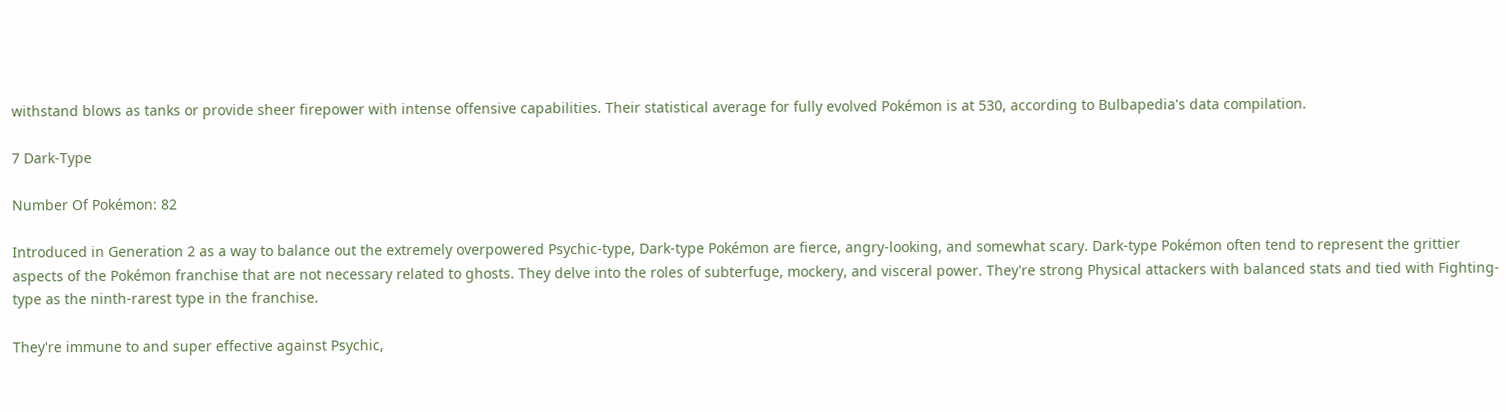withstand blows as tanks or provide sheer firepower with intense offensive capabilities. Their statistical average for fully evolved Pokémon is at 530, according to Bulbapedia's data compilation.

7 Dark-Type

Number Of Pokémon: 82

Introduced in Generation 2 as a way to balance out the extremely overpowered Psychic-type, Dark-type Pokémon are fierce, angry-looking, and somewhat scary. Dark-type Pokémon often tend to represent the grittier aspects of the Pokémon franchise that are not necessary related to ghosts. They delve into the roles of subterfuge, mockery, and visceral power. They're strong Physical attackers with balanced stats and tied with Fighting-type as the ninth-rarest type in the franchise.

They're immune to and super effective against Psychic,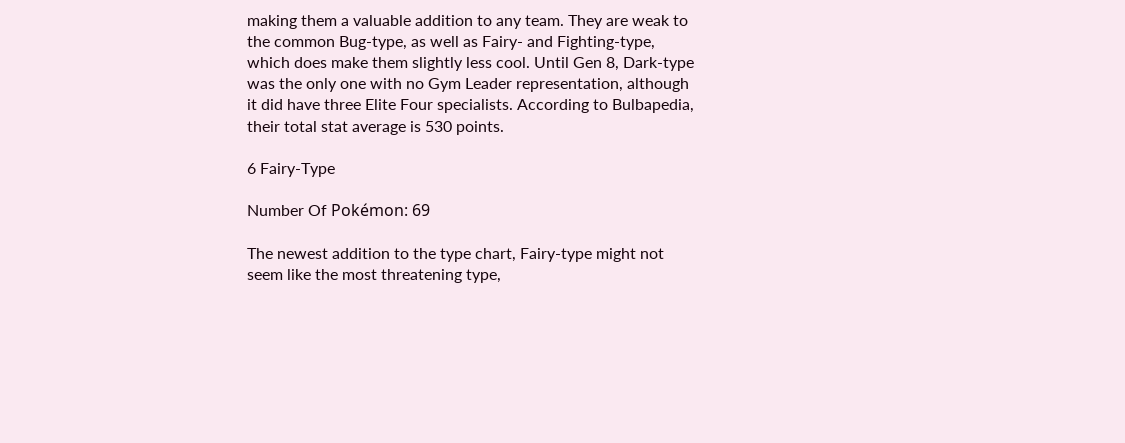making them a valuable addition to any team. They are weak to the common Bug-type, as well as Fairy- and Fighting-type, which does make them slightly less cool. Until Gen 8, Dark-type was the only one with no Gym Leader representation, although it did have three Elite Four specialists. According to Bulbapedia, their total stat average is 530 points.

6 Fairy-Type

Number Of Pokémon: 69

The newest addition to the type chart, Fairy-type might not seem like the most threatening type,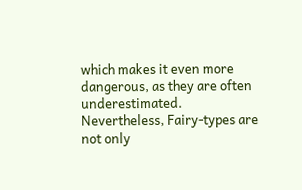which makes it even more dangerous, as they are often underestimated. Nevertheless, Fairy-types are not only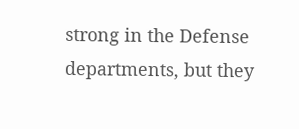strong in the Defense departments, but they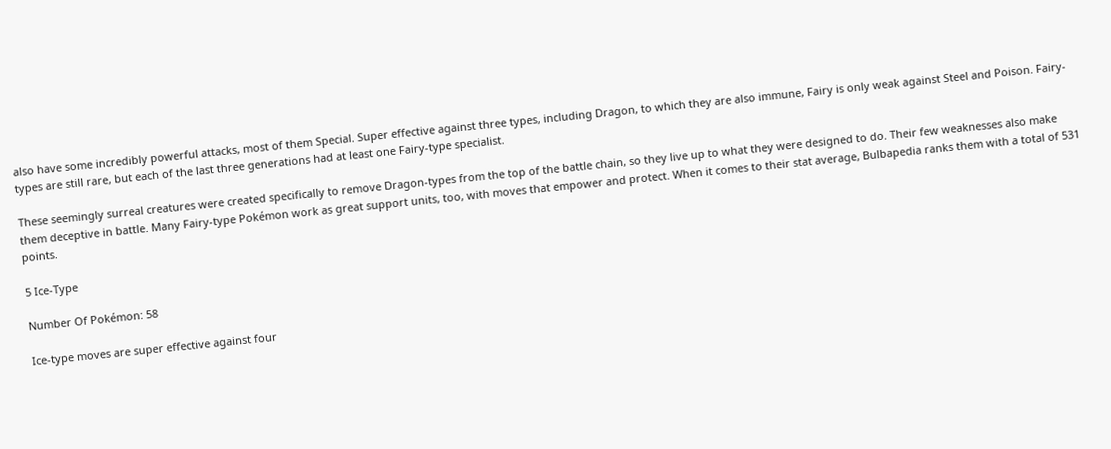also have some incredibly powerful attacks, most of them Special. Super effective against three types, including Dragon, to which they are also immune, Fairy is only weak against Steel and Poison. Fairy-types are still rare, but each of the last three generations had at least one Fairy-type specialist.

These seemingly surreal creatures were created specifically to remove Dragon-types from the top of the battle chain, so they live up to what they were designed to do. Their few weaknesses also make them deceptive in battle. Many Fairy-type Pokémon work as great support units, too, with moves that empower and protect. When it comes to their stat average, Bulbapedia ranks them with a total of 531 points.

5 Ice-Type

Number Of Pokémon: 58

Ice-type moves are super effective against four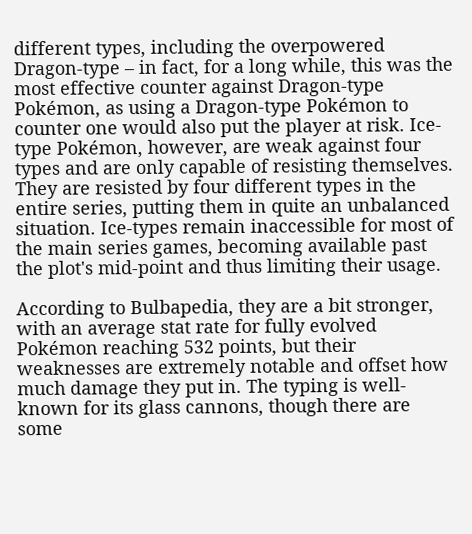different types, including the overpowered Dragon-type – in fact, for a long while, this was the most effective counter against Dragon-type Pokémon, as using a Dragon-type Pokémon to counter one would also put the player at risk. Ice-type Pokémon, however, are weak against four types and are only capable of resisting themselves. They are resisted by four different types in the entire series, putting them in quite an unbalanced situation. Ice-types remain inaccessible for most of the main series games, becoming available past the plot's mid-point and thus limiting their usage.

According to Bulbapedia, they are a bit stronger, with an average stat rate for fully evolved Pokémon reaching 532 points, but their weaknesses are extremely notable and offset how much damage they put in. The typing is well-known for its glass cannons, though there are some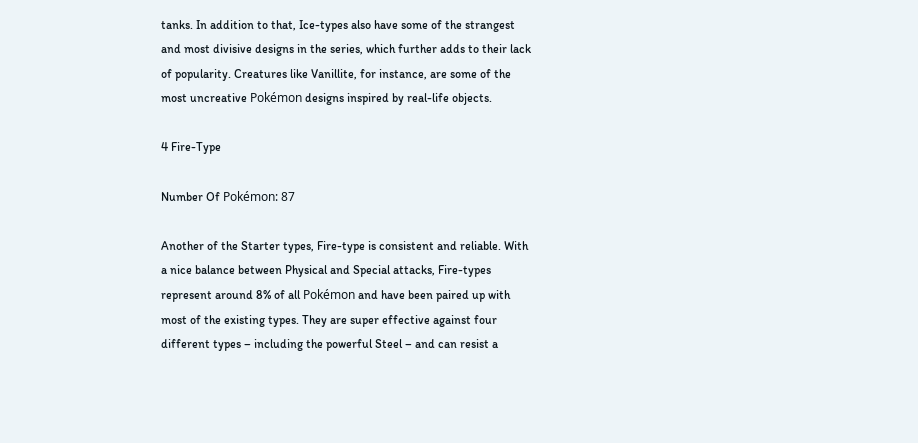tanks. In addition to that, Ice-types also have some of the strangest and most divisive designs in the series, which further adds to their lack of popularity. Creatures like Vanillite, for instance, are some of the most uncreative Pokémon designs inspired by real-life objects.

4 Fire-Type

Number Of Pokémon: 87

Another of the Starter types, Fire-type is consistent and reliable. With a nice balance between Physical and Special attacks, Fire-types represent around 8% of all Pokémon and have been paired up with most of the existing types. They are super effective against four different types – including the powerful Steel – and can resist a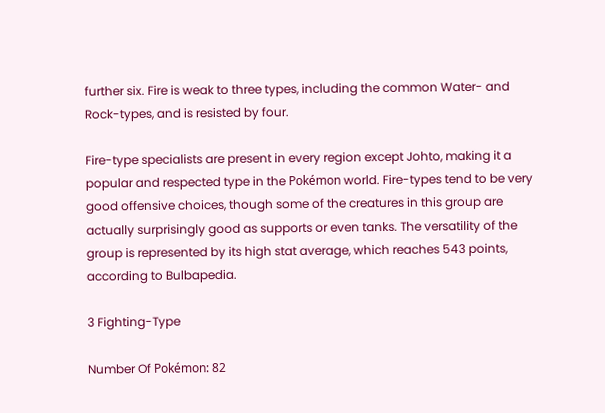further six. Fire is weak to three types, including the common Water- and Rock-types, and is resisted by four.

Fire-type specialists are present in every region except Johto, making it a popular and respected type in the Pokémon world. Fire-types tend to be very good offensive choices, though some of the creatures in this group are actually surprisingly good as supports or even tanks. The versatility of the group is represented by its high stat average, which reaches 543 points, according to Bulbapedia.

3 Fighting-Type

Number Of Pokémon: 82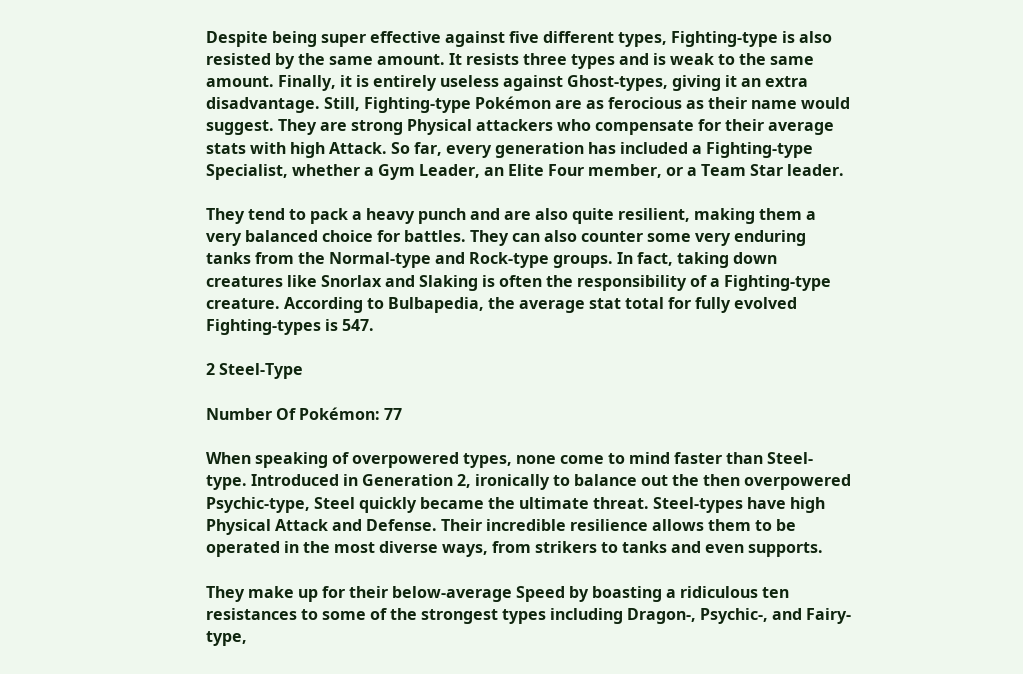Despite being super effective against five different types, Fighting-type is also resisted by the same amount. It resists three types and is weak to the same amount. Finally, it is entirely useless against Ghost-types, giving it an extra disadvantage. Still, Fighting-type Pokémon are as ferocious as their name would suggest. They are strong Physical attackers who compensate for their average stats with high Attack. So far, every generation has included a Fighting-type Specialist, whether a Gym Leader, an Elite Four member, or a Team Star leader.

They tend to pack a heavy punch and are also quite resilient, making them a very balanced choice for battles. They can also counter some very enduring tanks from the Normal-type and Rock-type groups. In fact, taking down creatures like Snorlax and Slaking is often the responsibility of a Fighting-type creature. According to Bulbapedia, the average stat total for fully evolved Fighting-types is 547.

2 Steel-Type

Number Of Pokémon: 77

When speaking of overpowered types, none come to mind faster than Steel-type. Introduced in Generation 2, ironically to balance out the then overpowered Psychic-type, Steel quickly became the ultimate threat. Steel-types have high Physical Attack and Defense. Their incredible resilience allows them to be operated in the most diverse ways, from strikers to tanks and even supports.

They make up for their below-average Speed by boasting a ridiculous ten resistances to some of the strongest types including Dragon-, Psychic-, and Fairy-type,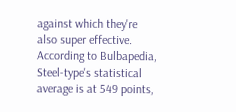against which they're also super effective. According to Bulbapedia, Steel-type's statistical average is at 549 points,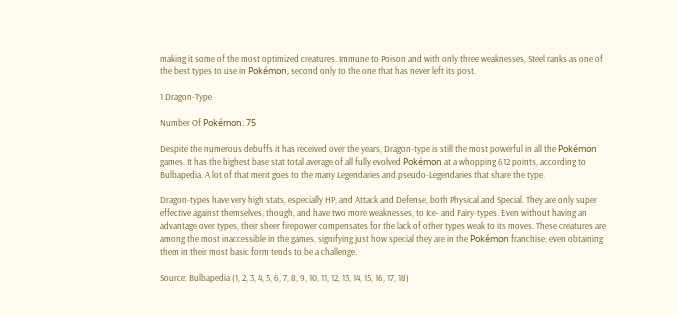making it some of the most optimized creatures. Immune to Poison and with only three weaknesses, Steel ranks as one of the best types to use in Pokémon, second only to the one that has never left its post.

1 Dragon-Type

Number Of Pokémon: 75

Despite the numerous debuffs it has received over the years, Dragon-type is still the most powerful in all the Pokémon games. It has the highest base stat total average of all fully evolved Pokémon at a whopping 612 points, according to Bulbapedia. A lot of that merit goes to the many Legendaries and pseudo-Legendaries that share the type.

Dragon-types have very high stats, especially HP, and Attack and Defense, both Physical and Special. They are only super effective against themselves, though, and have two more weaknesses, to Ice- and Fairy-types. Even without having an advantage over types, their sheer firepower compensates for the lack of other types weak to its moves. These creatures are among the most inaccessible in the games, signifying just how special they are in the Pokémon franchise; even obtaining them in their most basic form tends to be a challenge.

Source: Bulbapedia (1, 2, 3, 4, 5, 6, 7, 8, 9, 10, 11, 12, 13, 14, 15, 16, 17, 18)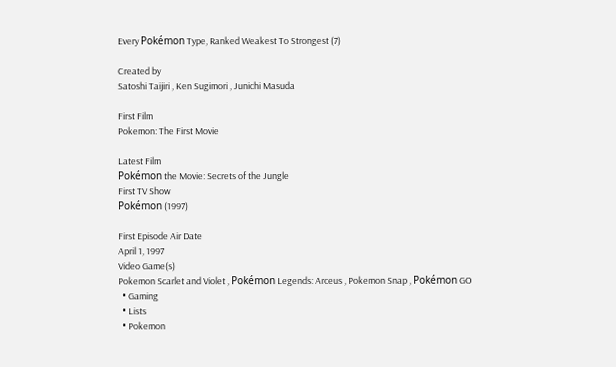Every Pokémon Type, Ranked Weakest To Strongest (7)

Created by
Satoshi Taijiri , Ken Sugimori , Junichi Masuda

First Film
Pokemon: The First Movie

Latest Film
Pokémon the Movie: Secrets of the Jungle
First TV Show
Pokémon (1997)

First Episode Air Date
April 1, 1997
Video Game(s)
Pokemon Scarlet and Violet , Pokémon Legends: Arceus , Pokemon Snap , Pokémon GO
  • Gaming
  • Lists
  • Pokemon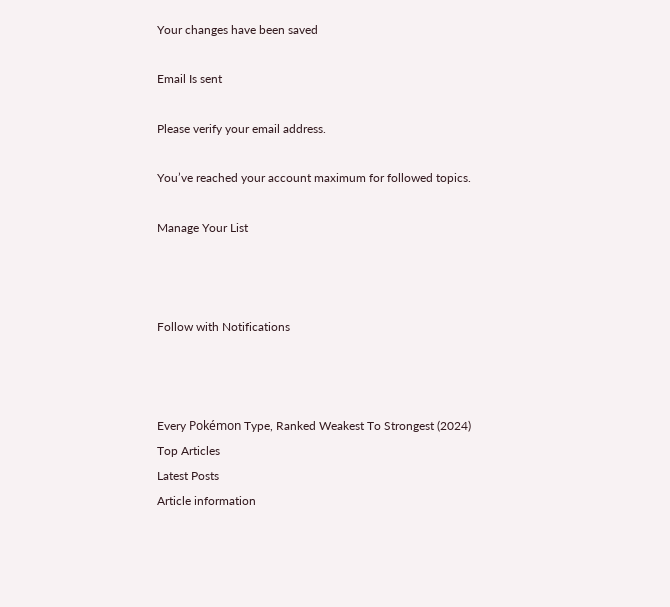Your changes have been saved

Email Is sent

Please verify your email address.

You’ve reached your account maximum for followed topics.

Manage Your List



Follow with Notifications



Every Pokémon Type, Ranked Weakest To Strongest (2024)
Top Articles
Latest Posts
Article information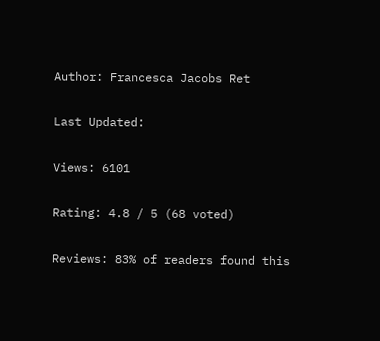Author: Francesca Jacobs Ret

Last Updated:

Views: 6101

Rating: 4.8 / 5 (68 voted)

Reviews: 83% of readers found this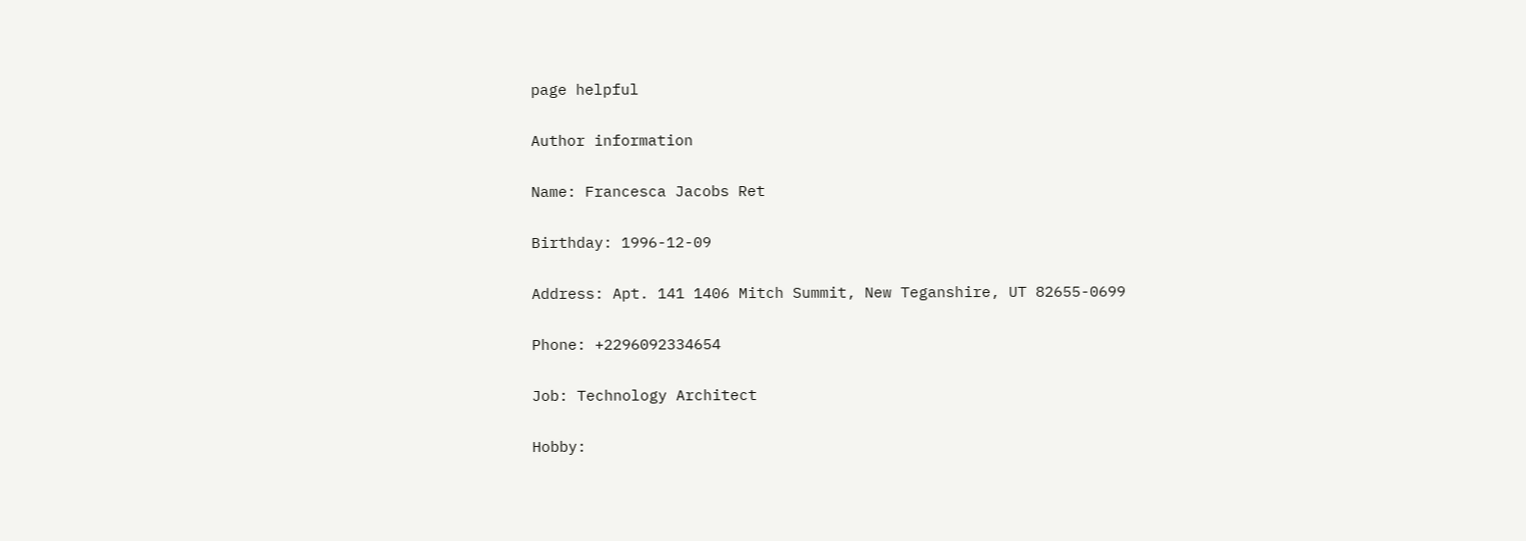page helpful

Author information

Name: Francesca Jacobs Ret

Birthday: 1996-12-09

Address: Apt. 141 1406 Mitch Summit, New Teganshire, UT 82655-0699

Phone: +2296092334654

Job: Technology Architect

Hobby: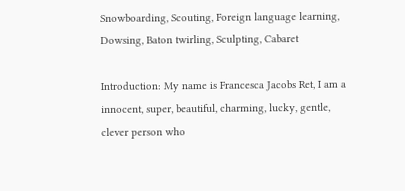Snowboarding, Scouting, Foreign language learning, Dowsing, Baton twirling, Sculpting, Cabaret

Introduction: My name is Francesca Jacobs Ret, I am a innocent, super, beautiful, charming, lucky, gentle, clever person who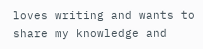loves writing and wants to share my knowledge and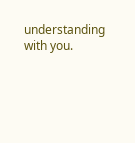understanding with you.